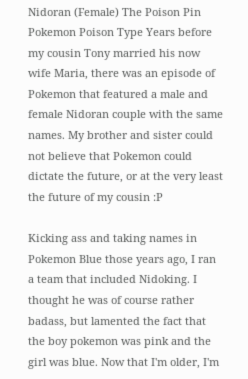Nidoran (Female) The Poison Pin Pokemon Poison Type Years before my cousin Tony married his now wife Maria, there was an episode of Pokemon that featured a male and female Nidoran couple with the same names. My brother and sister could not believe that Pokemon could dictate the future, or at the very least the future of my cousin :P

Kicking ass and taking names in Pokemon Blue those years ago, I ran a team that included Nidoking. I thought he was of course rather badass, but lamented the fact that the boy pokemon was pink and the girl was blue. Now that I'm older, I'm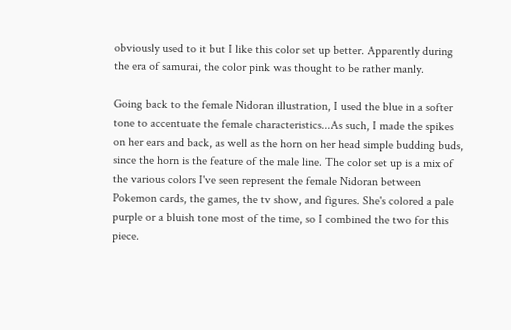obviously used to it but I like this color set up better. Apparently during the era of samurai, the color pink was thought to be rather manly.

Going back to the female Nidoran illustration, I used the blue in a softer tone to accentuate the female characteristics...As such, I made the spikes on her ears and back, as well as the horn on her head simple budding buds, since the horn is the feature of the male line. The color set up is a mix of the various colors I've seen represent the female Nidoran between Pokemon cards, the games, the tv show, and figures. She's colored a pale purple or a bluish tone most of the time, so I combined the two for this piece.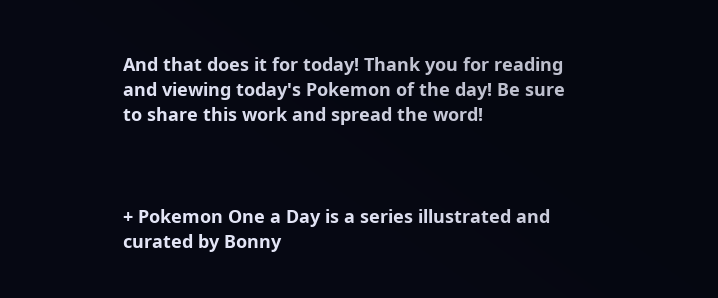And that does it for today! Thank you for reading and viewing today's Pokemon of the day! Be sure to share this work and spread the word!



+ Pokemon One a Day is a series illustrated and curated by Bonny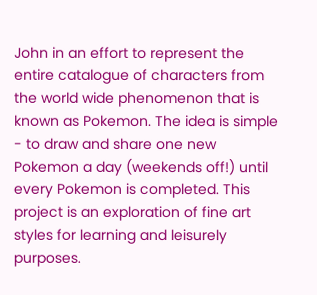John in an effort to represent the entire catalogue of characters from the world wide phenomenon that is known as Pokemon. The idea is simple - to draw and share one new Pokemon a day (weekends off!) until every Pokemon is completed. This project is an exploration of fine art styles for learning and leisurely purposes.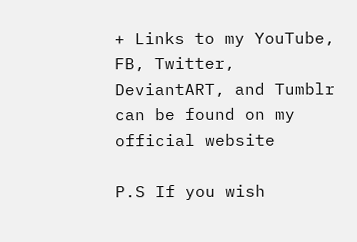+ Links to my YouTube, FB, Twitter, DeviantART, and Tumblr can be found on my official website

P.S If you wish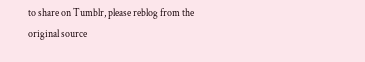to share on Tumblr, please reblog from the original source